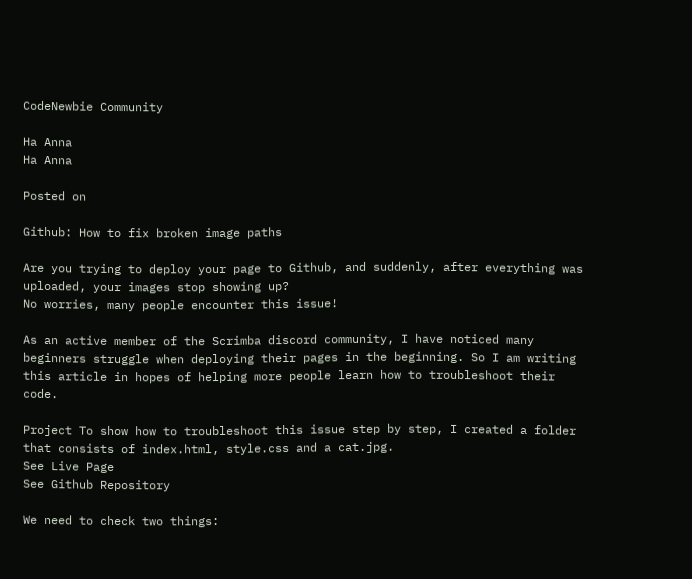CodeNewbie Community

Ha Anna
Ha Anna

Posted on

Github: How to fix broken image paths

Are you trying to deploy your page to Github, and suddenly, after everything was uploaded, your images stop showing up?
No worries, many people encounter this issue!

As an active member of the Scrimba discord community, I have noticed many beginners struggle when deploying their pages in the beginning. So I am writing this article in hopes of helping more people learn how to troubleshoot their code.

Project To show how to troubleshoot this issue step by step, I created a folder that consists of index.html, style.css and a cat.jpg.
See Live Page
See Github Repository

We need to check two things: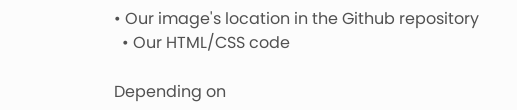• Our image's location in the Github repository
  • Our HTML/CSS code

Depending on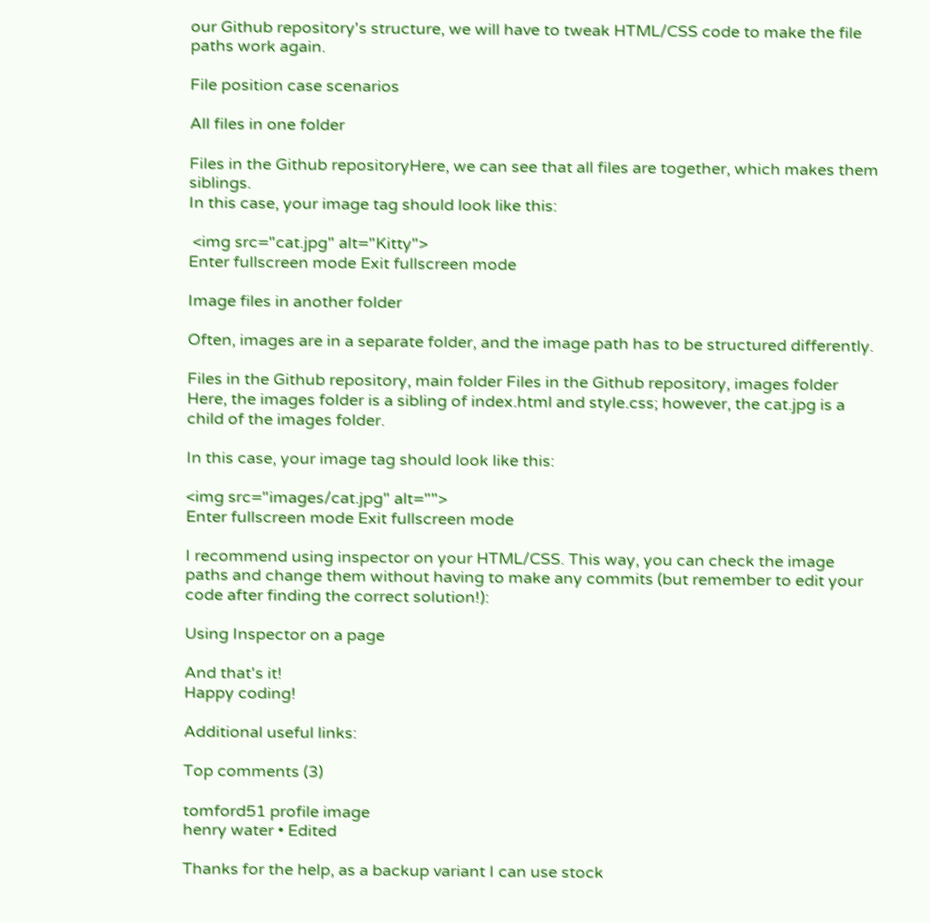our Github repository's structure, we will have to tweak HTML/CSS code to make the file paths work again.

File position case scenarios

All files in one folder

Files in the Github repositoryHere, we can see that all files are together, which makes them siblings.
In this case, your image tag should look like this:

 <img src="cat.jpg" alt="Kitty">
Enter fullscreen mode Exit fullscreen mode

Image files in another folder

Often, images are in a separate folder, and the image path has to be structured differently.

Files in the Github repository, main folder Files in the Github repository, images folder
Here, the images folder is a sibling of index.html and style.css; however, the cat.jpg is a child of the images folder.

In this case, your image tag should look like this:

<img src="images/cat.jpg" alt="">
Enter fullscreen mode Exit fullscreen mode

I recommend using inspector on your HTML/CSS. This way, you can check the image paths and change them without having to make any commits (but remember to edit your code after finding the correct solution!):

Using Inspector on a page

And that's it!
Happy coding!

Additional useful links:

Top comments (3)

tomford51 profile image
henry water • Edited

Thanks for the help, as a backup variant I can use stock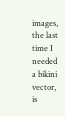images, the last time I needed a bikini vector, is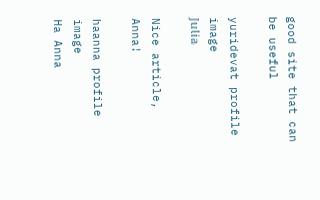good site that can be useful

yuridevat profile image
𝕁𝕦𝕝𝕚𝕒

Nice article, Anna!

haanna profile image
Ha Anna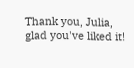Thank you, Julia, glad you've liked it!